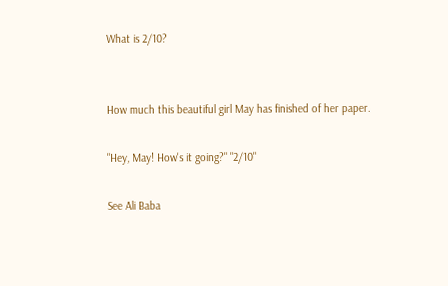What is 2/10?


How much this beautiful girl May has finished of her paper.

"Hey, May! How's it going?" "2/10"

See Ali Baba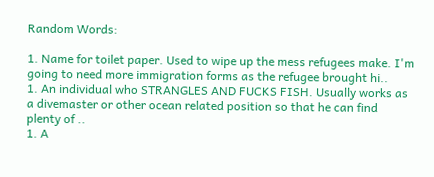Random Words:

1. Name for toilet paper. Used to wipe up the mess refugees make. I'm going to need more immigration forms as the refugee brought hi..
1. An individual who STRANGLES AND FUCKS FISH. Usually works as a divemaster or other ocean related position so that he can find plenty of ..
1. A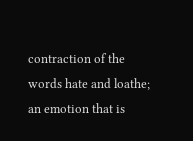contraction of the words hate and loathe; an emotion that is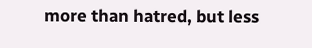more than hatred, but less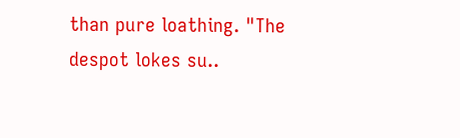than pure loathing. "The despot lokes su..